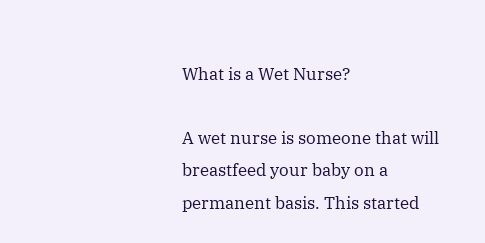What is a Wet Nurse?

A wet nurse is someone that will breastfeed your baby on a permanent basis. This started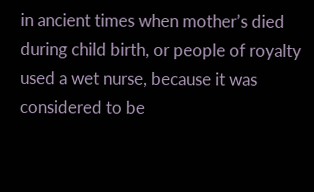in ancient times when mother’s died during child birth, or people of royalty used a wet nurse, because it was considered to be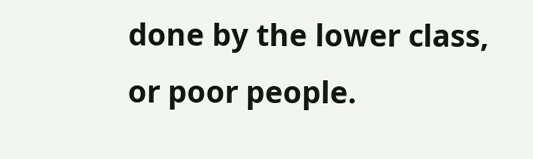done by the lower class, or poor people.